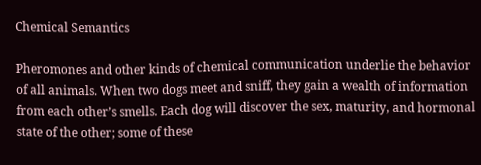Chemical Semantics

Pheromones and other kinds of chemical communication underlie the behavior of all animals. When two dogs meet and sniff, they gain a wealth of information from each other’s smells. Each dog will discover the sex, maturity, and hormonal state of the other; some of these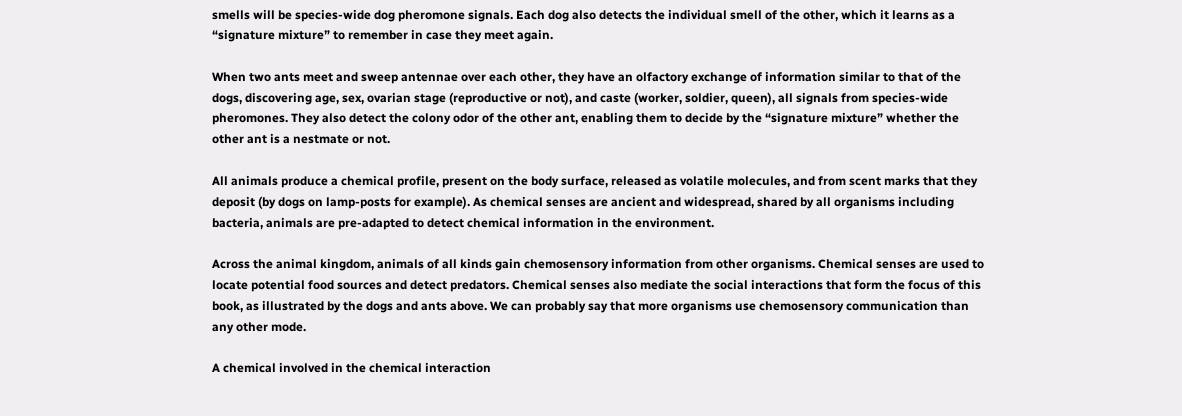smells will be species-wide dog pheromone signals. Each dog also detects the individual smell of the other, which it learns as a “signature mixture” to remember in case they meet again.

When two ants meet and sweep antennae over each other, they have an olfactory exchange of information similar to that of the dogs, discovering age, sex, ovarian stage (reproductive or not), and caste (worker, soldier, queen), all signals from species-wide pheromones. They also detect the colony odor of the other ant, enabling them to decide by the “signature mixture” whether the other ant is a nestmate or not.

All animals produce a chemical profile, present on the body surface, released as volatile molecules, and from scent marks that they deposit (by dogs on lamp-posts for example). As chemical senses are ancient and widespread, shared by all organisms including bacteria, animals are pre-adapted to detect chemical information in the environment.

Across the animal kingdom, animals of all kinds gain chemosensory information from other organisms. Chemical senses are used to locate potential food sources and detect predators. Chemical senses also mediate the social interactions that form the focus of this book, as illustrated by the dogs and ants above. We can probably say that more organisms use chemosensory communication than any other mode.

A chemical involved in the chemical interaction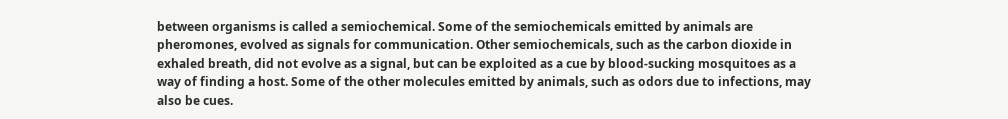between organisms is called a semiochemical. Some of the semiochemicals emitted by animals are pheromones, evolved as signals for communication. Other semiochemicals, such as the carbon dioxide in exhaled breath, did not evolve as a signal, but can be exploited as a cue by blood-sucking mosquitoes as a way of finding a host. Some of the other molecules emitted by animals, such as odors due to infections, may also be cues.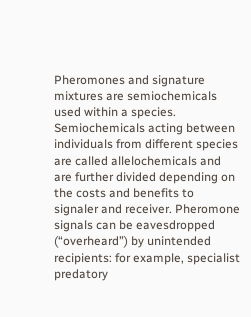Pheromones and signature mixtures are semiochemicals used within a species. Semiochemicals acting between individuals from different species are called allelochemicals and are further divided depending on the costs and benefits to signaler and receiver. Pheromone signals can be eavesdropped (“overheard”) by unintended recipients: for example, specialist predatory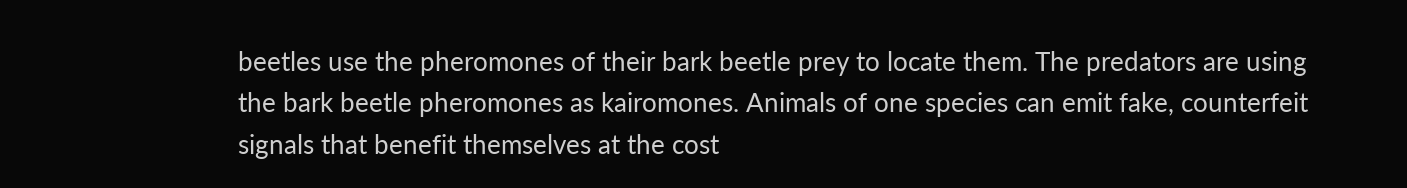beetles use the pheromones of their bark beetle prey to locate them. The predators are using the bark beetle pheromones as kairomones. Animals of one species can emit fake, counterfeit signals that benefit themselves at the cost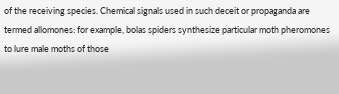of the receiving species. Chemical signals used in such deceit or propaganda are termed allomones: for example, bolas spiders synthesize particular moth pheromones to lure male moths of those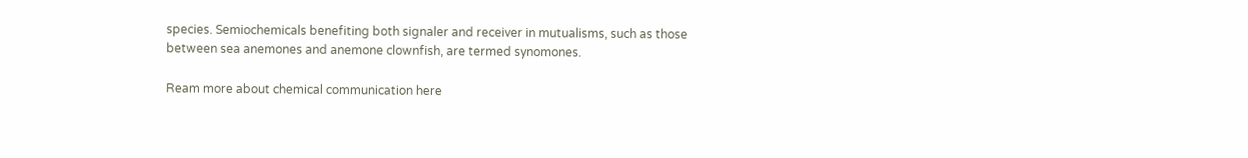species. Semiochemicals benefiting both signaler and receiver in mutualisms, such as those between sea anemones and anemone clownfish, are termed synomones.

Ream more about chemical communication here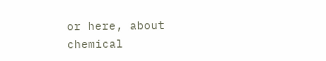or here, about chemical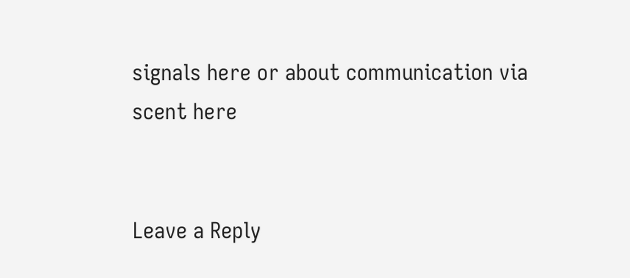signals here or about communication via scent here


Leave a Reply